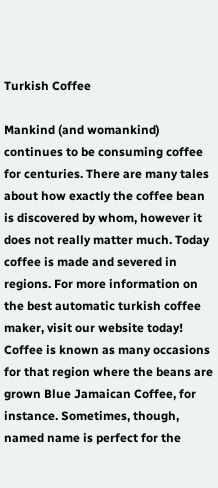Turkish Coffee

Mankind (and womankind) continues to be consuming coffee for centuries. There are many tales about how exactly the coffee bean is discovered by whom, however it does not really matter much. Today coffee is made and severed in regions. For more information on the best automatic turkish coffee maker, visit our website today!
Coffee is known as many occasions for that region where the beans are grown Blue Jamaican Coffee, for instance. Sometimes, though, named name is perfect for the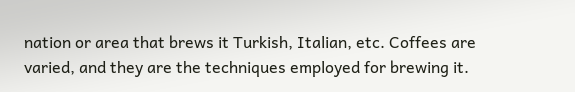nation or area that brews it Turkish, Italian, etc. Coffees are varied, and they are the techniques employed for brewing it.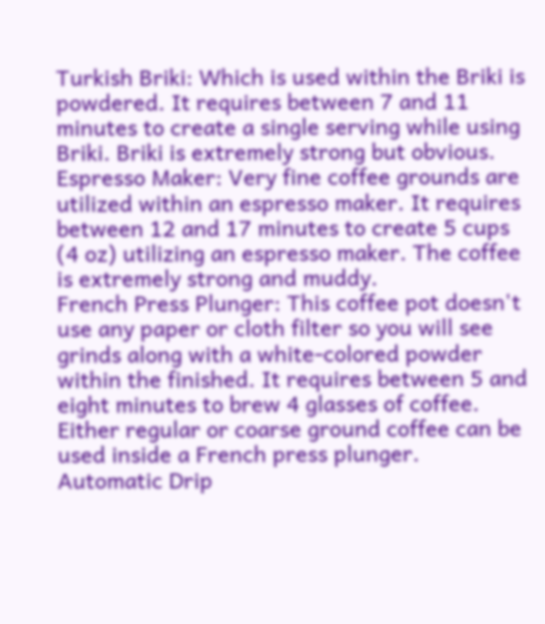Turkish Briki: Which is used within the Briki is powdered. It requires between 7 and 11 minutes to create a single serving while using Briki. Briki is extremely strong but obvious.
Espresso Maker: Very fine coffee grounds are utilized within an espresso maker. It requires between 12 and 17 minutes to create 5 cups (4 oz) utilizing an espresso maker. The coffee is extremely strong and muddy.
French Press Plunger: This coffee pot doesn't use any paper or cloth filter so you will see grinds along with a white-colored powder within the finished. It requires between 5 and eight minutes to brew 4 glasses of coffee. Either regular or coarse ground coffee can be used inside a French press plunger.
Automatic Drip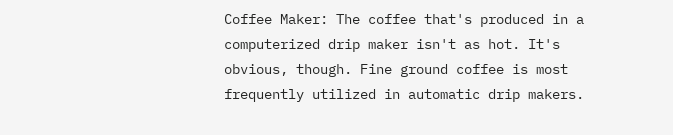Coffee Maker: The coffee that's produced in a computerized drip maker isn't as hot. It's obvious, though. Fine ground coffee is most frequently utilized in automatic drip makers.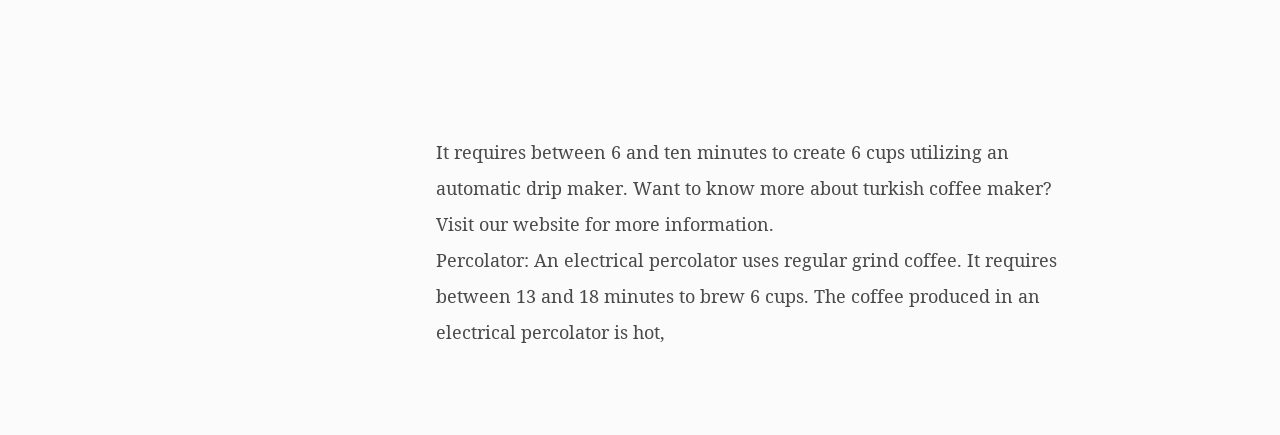It requires between 6 and ten minutes to create 6 cups utilizing an automatic drip maker. Want to know more about turkish coffee maker? Visit our website for more information.
Percolator: An electrical percolator uses regular grind coffee. It requires between 13 and 18 minutes to brew 6 cups. The coffee produced in an electrical percolator is hot,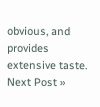obvious, and provides extensive taste.
Next Post »